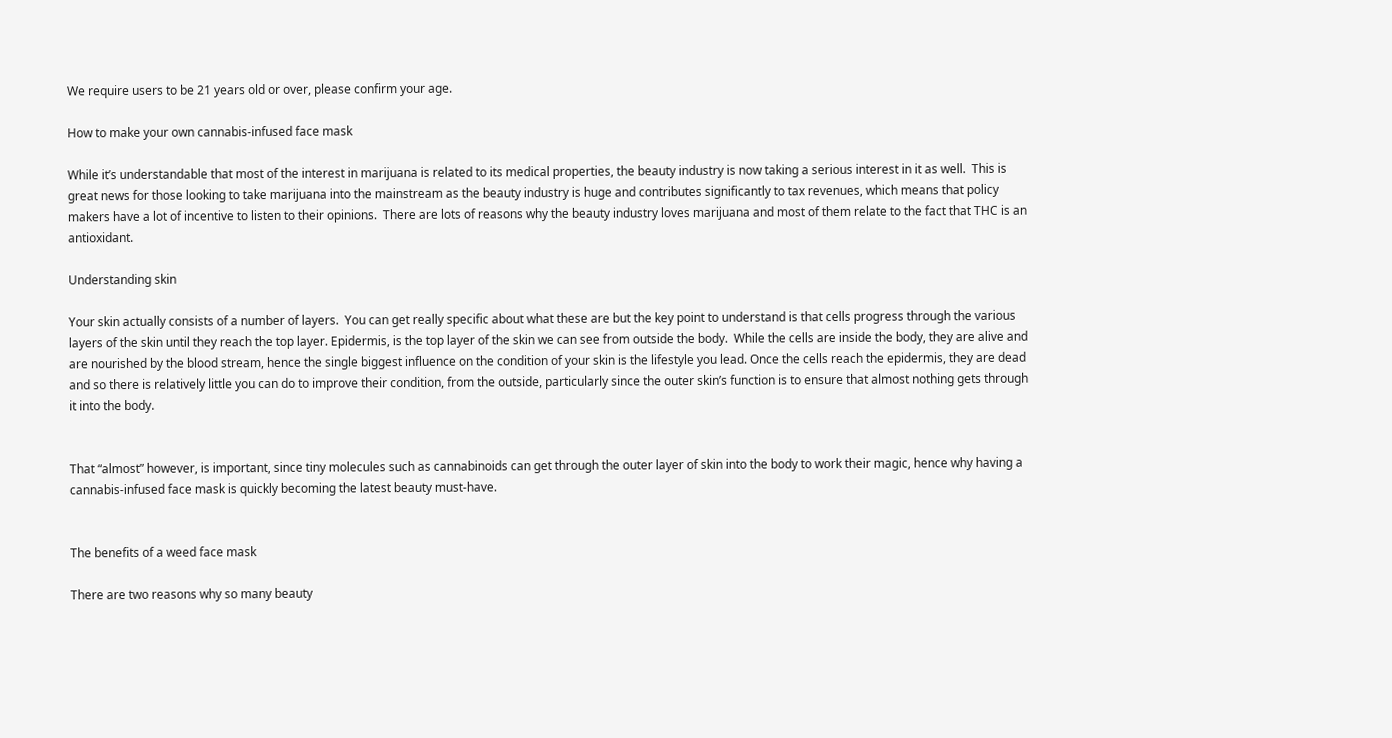We require users to be 21 years old or over, please confirm your age.

How to make your own cannabis-infused face mask

While it’s understandable that most of the interest in marijuana is related to its medical properties, the beauty industry is now taking a serious interest in it as well.  This is great news for those looking to take marijuana into the mainstream as the beauty industry is huge and contributes significantly to tax revenues, which means that policy makers have a lot of incentive to listen to their opinions.  There are lots of reasons why the beauty industry loves marijuana and most of them relate to the fact that THC is an antioxidant.

Understanding skin

Your skin actually consists of a number of layers.  You can get really specific about what these are but the key point to understand is that cells progress through the various layers of the skin until they reach the top layer. Epidermis, is the top layer of the skin we can see from outside the body.  While the cells are inside the body, they are alive and are nourished by the blood stream, hence the single biggest influence on the condition of your skin is the lifestyle you lead. Once the cells reach the epidermis, they are dead and so there is relatively little you can do to improve their condition, from the outside, particularly since the outer skin’s function is to ensure that almost nothing gets through it into the body.


That “almost” however, is important, since tiny molecules such as cannabinoids can get through the outer layer of skin into the body to work their magic, hence why having a cannabis-infused face mask is quickly becoming the latest beauty must-have.


The benefits of a weed face mask

There are two reasons why so many beauty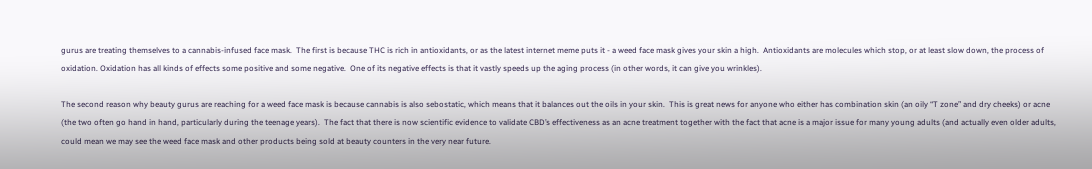gurus are treating themselves to a cannabis-infused face mask.  The first is because THC is rich in antioxidants, or as the latest internet meme puts it - a weed face mask gives your skin a high.  Antioxidants are molecules which stop, or at least slow down, the process of oxidation. Oxidation has all kinds of effects some positive and some negative.  One of its negative effects is that it vastly speeds up the aging process (in other words, it can give you wrinkles).

The second reason why beauty gurus are reaching for a weed face mask is because cannabis is also sebostatic, which means that it balances out the oils in your skin.  This is great news for anyone who either has combination skin (an oily “T zone” and dry cheeks) or acne (the two often go hand in hand, particularly during the teenage years).  The fact that there is now scientific evidence to validate CBD’s effectiveness as an acne treatment together with the fact that acne is a major issue for many young adults (and actually even older adults, could mean we may see the weed face mask and other products being sold at beauty counters in the very near future.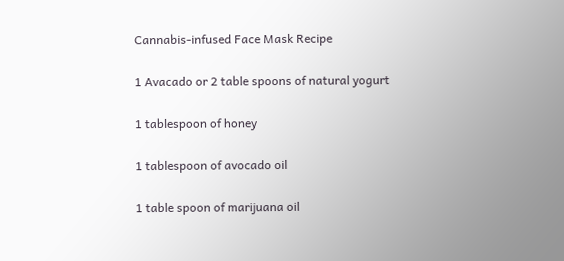Cannabis-infused Face Mask Recipe

1 Avacado or 2 table spoons of natural yogurt

1 tablespoon of honey

1 tablespoon of avocado oil

1 table spoon of marijuana oil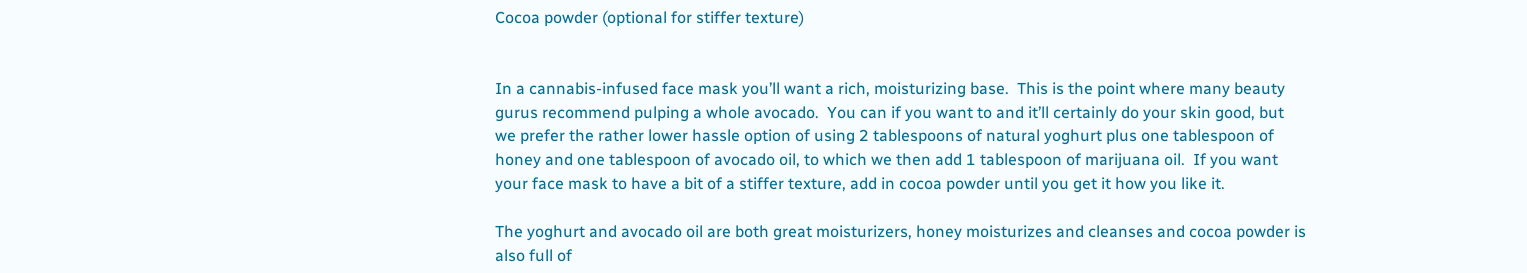Cocoa powder (optional for stiffer texture)


In a cannabis-infused face mask you’ll want a rich, moisturizing base.  This is the point where many beauty gurus recommend pulping a whole avocado.  You can if you want to and it’ll certainly do your skin good, but we prefer the rather lower hassle option of using 2 tablespoons of natural yoghurt plus one tablespoon of honey and one tablespoon of avocado oil, to which we then add 1 tablespoon of marijuana oil.  If you want your face mask to have a bit of a stiffer texture, add in cocoa powder until you get it how you like it.

The yoghurt and avocado oil are both great moisturizers, honey moisturizes and cleanses and cocoa powder is also full of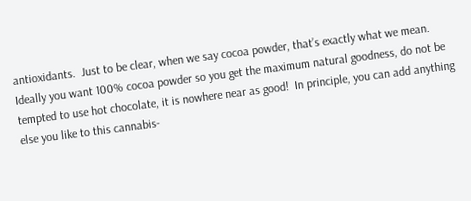antioxidants.  Just to be clear, when we say cocoa powder, that’s exactly what we mean.  Ideally you want 100% cocoa powder so you get the maximum natural goodness, do not be tempted to use hot chocolate, it is nowhere near as good!  In principle, you can add anything else you like to this cannabis-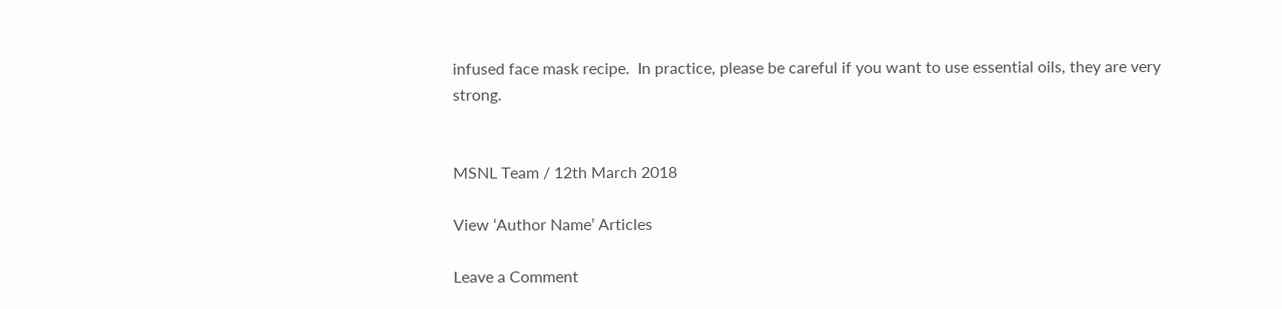infused face mask recipe.  In practice, please be careful if you want to use essential oils, they are very strong.


MSNL Team / 12th March 2018

View ‘Author Name’ Articles

Leave a Comment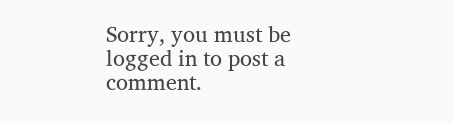Sorry, you must be logged in to post a comment.